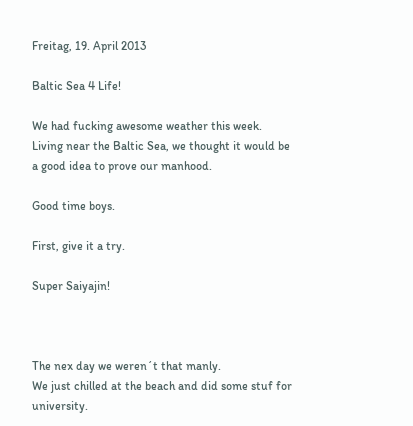Freitag, 19. April 2013

Baltic Sea 4 Life!

We had fucking awesome weather this week.
Living near the Baltic Sea, we thought it would be a good idea to prove our manhood.

Good time boys.

First, give it a try.

Super Saiyajin!



The nex day we weren´t that manly.
We just chilled at the beach and did some stuf for university.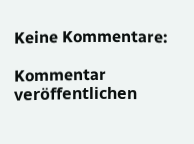Keine Kommentare:

Kommentar veröffentlichen